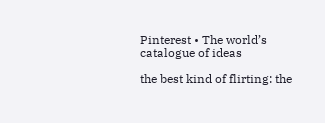Pinterest • The world’s catalogue of ideas

the best kind of flirting: the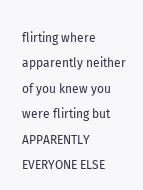flirting where apparently neither of you knew you were flirting but APPARENTLY EVERYONE ELSE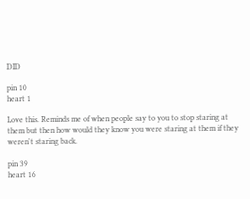DID

pin 10
heart 1

Love this. Reminds me of when people say to you to stop staring at them but then how would they know you were staring at them if they weren't staring back.

pin 39
heart 16